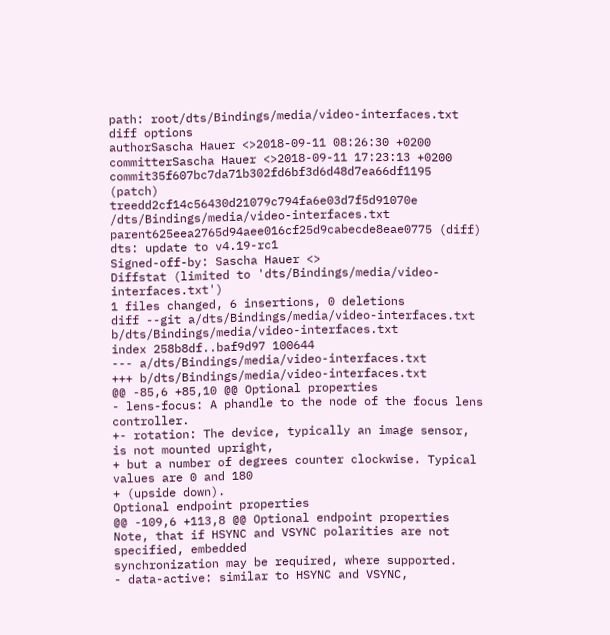path: root/dts/Bindings/media/video-interfaces.txt
diff options
authorSascha Hauer <>2018-09-11 08:26:30 +0200
committerSascha Hauer <>2018-09-11 17:23:13 +0200
commit35f607bc7da71b302fd6bf3d6d48d7ea66df1195 (patch)
treedd2cf14c56430d21079c794fa6e03d7f5d91070e /dts/Bindings/media/video-interfaces.txt
parent625eea2765d94aee016cf25d9cabecde8eae0775 (diff)
dts: update to v4.19-rc1
Signed-off-by: Sascha Hauer <>
Diffstat (limited to 'dts/Bindings/media/video-interfaces.txt')
1 files changed, 6 insertions, 0 deletions
diff --git a/dts/Bindings/media/video-interfaces.txt b/dts/Bindings/media/video-interfaces.txt
index 258b8df..baf9d97 100644
--- a/dts/Bindings/media/video-interfaces.txt
+++ b/dts/Bindings/media/video-interfaces.txt
@@ -85,6 +85,10 @@ Optional properties
- lens-focus: A phandle to the node of the focus lens controller.
+- rotation: The device, typically an image sensor, is not mounted upright,
+ but a number of degrees counter clockwise. Typical values are 0 and 180
+ (upside down).
Optional endpoint properties
@@ -109,6 +113,8 @@ Optional endpoint properties
Note, that if HSYNC and VSYNC polarities are not specified, embedded
synchronization may be required, where supported.
- data-active: similar to HSYNC and VSYNC,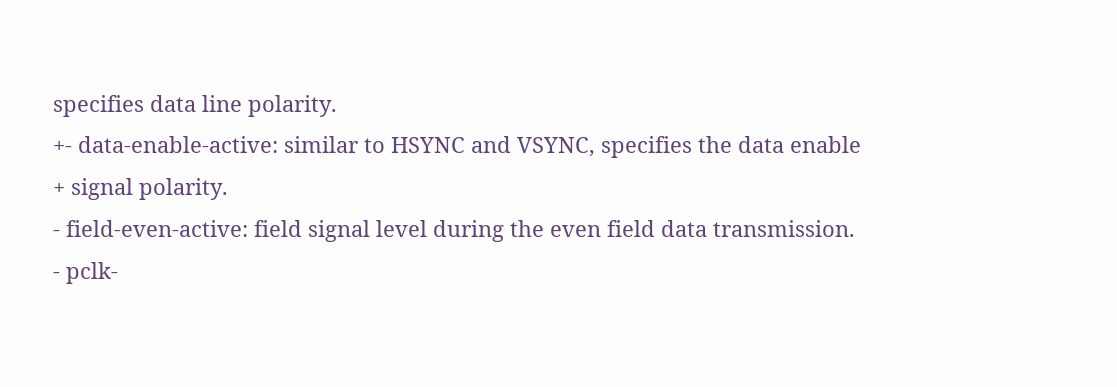specifies data line polarity.
+- data-enable-active: similar to HSYNC and VSYNC, specifies the data enable
+ signal polarity.
- field-even-active: field signal level during the even field data transmission.
- pclk-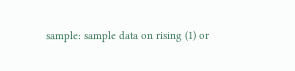sample: sample data on rising (1) or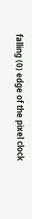falling (0) edge of the pixel clock